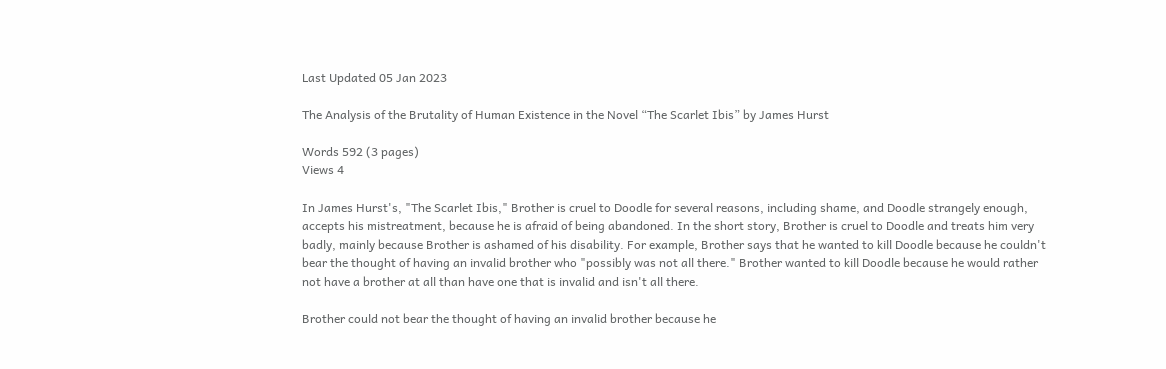Last Updated 05 Jan 2023

The Analysis of the Brutality of Human Existence in the Novel “The Scarlet Ibis” by James Hurst

Words 592 (3 pages)
Views 4

In James Hurst's, "The Scarlet Ibis," Brother is cruel to Doodle for several reasons, including shame, and Doodle strangely enough, accepts his mistreatment, because he is afraid of being abandoned. In the short story, Brother is cruel to Doodle and treats him very badly, mainly because Brother is ashamed of his disability. For example, Brother says that he wanted to kill Doodle because he couldn't bear the thought of having an invalid brother who "possibly was not all there." Brother wanted to kill Doodle because he would rather not have a brother at all than have one that is invalid and isn't all there.

Brother could not bear the thought of having an invalid brother because he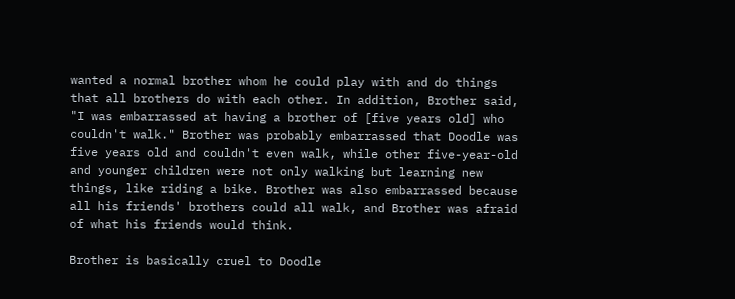wanted a normal brother whom he could play with and do things that all brothers do with each other. In addition, Brother said, "I was embarrassed at having a brother of [five years old] who couldn't walk." Brother was probably embarrassed that Doodle was five years old and couldn't even walk, while other five-year-old and younger children were not only walking but learning new things, like riding a bike. Brother was also embarrassed because all his friends' brothers could all walk, and Brother was afraid of what his friends would think.

Brother is basically cruel to Doodle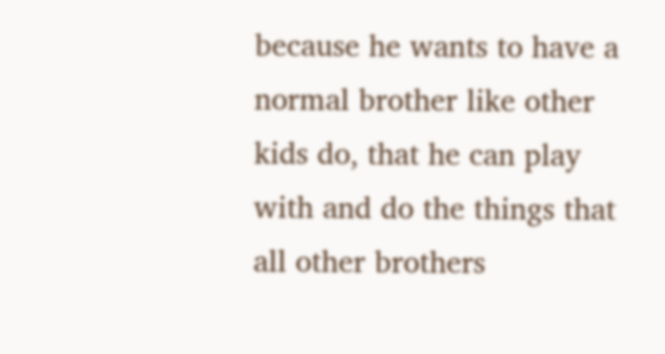because he wants to have a normal brother like other kids do, that he can play with and do the things that all other brothers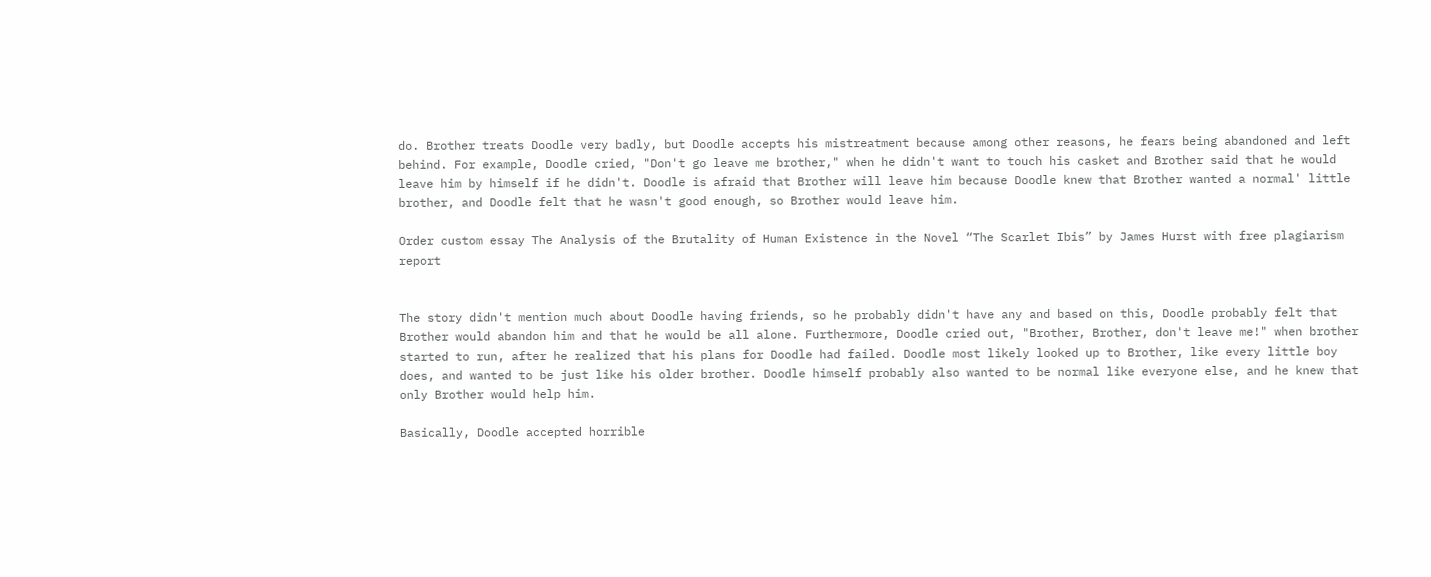do. Brother treats Doodle very badly, but Doodle accepts his mistreatment because among other reasons, he fears being abandoned and left behind. For example, Doodle cried, "Don't go leave me brother," when he didn't want to touch his casket and Brother said that he would leave him by himself if he didn't. Doodle is afraid that Brother will leave him because Doodle knew that Brother wanted a normal' little brother, and Doodle felt that he wasn't good enough, so Brother would leave him.

Order custom essay The Analysis of the Brutality of Human Existence in the Novel “The Scarlet Ibis” by James Hurst with free plagiarism report


The story didn't mention much about Doodle having friends, so he probably didn't have any and based on this, Doodle probably felt that Brother would abandon him and that he would be all alone. Furthermore, Doodle cried out, "Brother, Brother, don't leave me!" when brother started to run, after he realized that his plans for Doodle had failed. Doodle most likely looked up to Brother, like every little boy does, and wanted to be just like his older brother. Doodle himself probably also wanted to be normal like everyone else, and he knew that only Brother would help him.

Basically, Doodle accepted horrible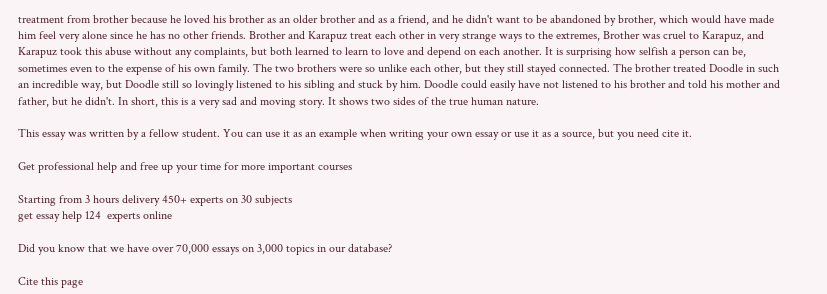treatment from brother because he loved his brother as an older brother and as a friend, and he didn't want to be abandoned by brother, which would have made him feel very alone since he has no other friends. Brother and Karapuz treat each other in very strange ways to the extremes, Brother was cruel to Karapuz, and Karapuz took this abuse without any complaints, but both learned to learn to love and depend on each another. It is surprising how selfish a person can be, sometimes even to the expense of his own family. The two brothers were so unlike each other, but they still stayed connected. The brother treated Doodle in such an incredible way, but Doodle still so lovingly listened to his sibling and stuck by him. Doodle could easily have not listened to his brother and told his mother and father, but he didn't. In short, this is a very sad and moving story. It shows two sides of the true human nature.

This essay was written by a fellow student. You can use it as an example when writing your own essay or use it as a source, but you need cite it.

Get professional help and free up your time for more important courses

Starting from 3 hours delivery 450+ experts on 30 subjects
get essay help 124  experts online

Did you know that we have over 70,000 essays on 3,000 topics in our database?

Cite this page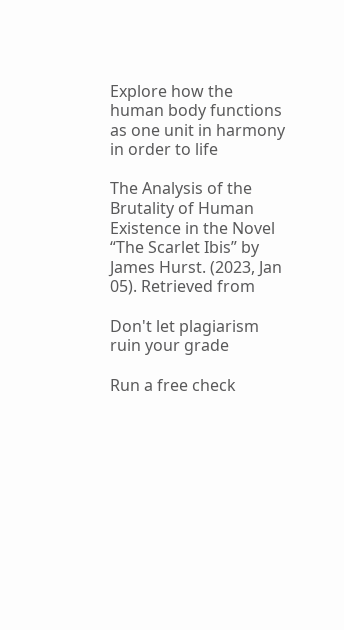Explore how the human body functions as one unit in harmony in order to life

The Analysis of the Brutality of Human Existence in the Novel “The Scarlet Ibis” by James Hurst. (2023, Jan 05). Retrieved from

Don't let plagiarism ruin your grade

Run a free check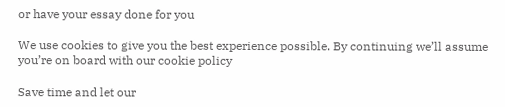or have your essay done for you

We use cookies to give you the best experience possible. By continuing we’ll assume you’re on board with our cookie policy

Save time and let our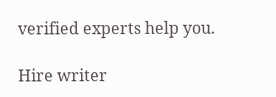verified experts help you.

Hire writer